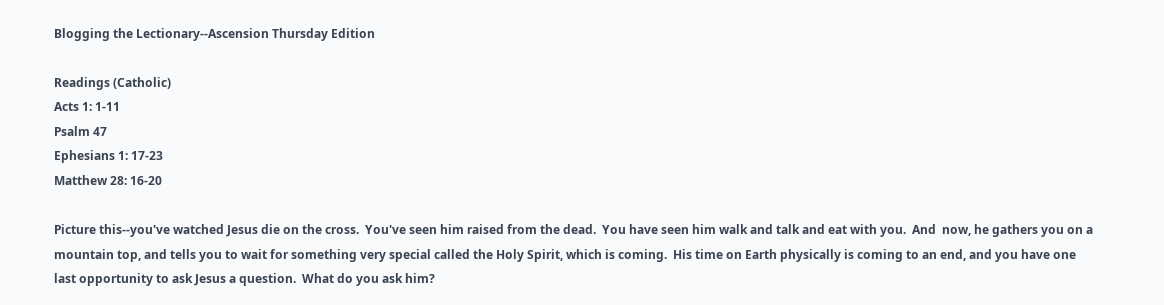Blogging the Lectionary--Ascension Thursday Edition

Readings (Catholic)
Acts 1: 1-11
Psalm 47
Ephesians 1: 17-23
Matthew 28: 16-20

Picture this--you've watched Jesus die on the cross.  You've seen him raised from the dead.  You have seen him walk and talk and eat with you.  And  now, he gathers you on a mountain top, and tells you to wait for something very special called the Holy Spirit, which is coming.  His time on Earth physically is coming to an end, and you have one last opportunity to ask Jesus a question.  What do you ask him?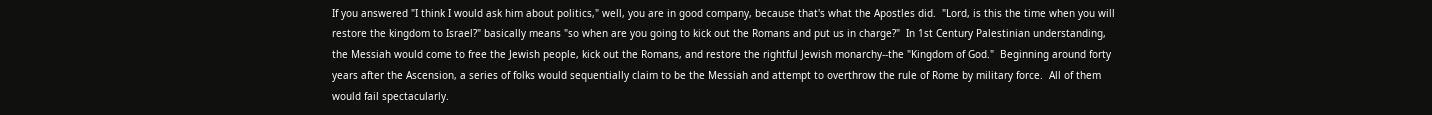If you answered "I think I would ask him about politics," well, you are in good company, because that's what the Apostles did.  "Lord, is this the time when you will restore the kingdom to Israel?" basically means "so when are you going to kick out the Romans and put us in charge?"  In 1st Century Palestinian understanding, the Messiah would come to free the Jewish people, kick out the Romans, and restore the rightful Jewish monarchy--the "Kingdom of God."  Beginning around forty years after the Ascension, a series of folks would sequentially claim to be the Messiah and attempt to overthrow the rule of Rome by military force.  All of them would fail spectacularly.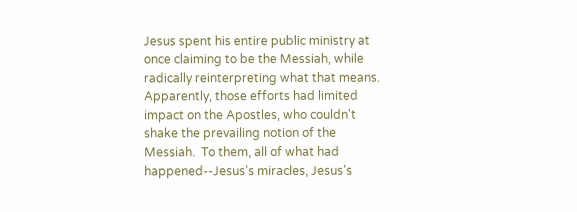Jesus spent his entire public ministry at once claiming to be the Messiah, while radically reinterpreting what that means.  Apparently, those efforts had limited impact on the Apostles, who couldn't shake the prevailing notion of the Messiah.  To them, all of what had happened--Jesus's miracles, Jesus's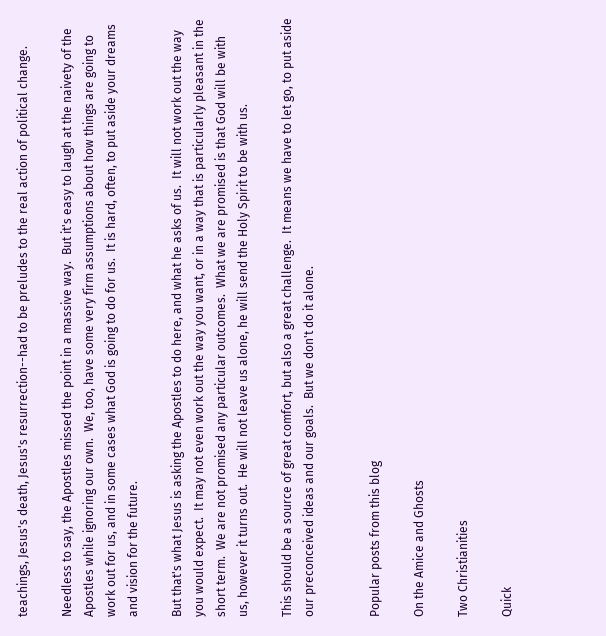teachings, Jesus's death, Jesus's resurrection--had to be preludes to the real action of political change.

Needless to say, the Apostles missed the point in a massive way.  But it's easy to laugh at the naivety of the Apostles while ignoring our own.  We, too, have some very firm assumptions about how things are going to work out for us, and in some cases what God is going to do for us.  It is hard, often, to put aside your dreams and vision for the future.

But that's what Jesus is asking the Apostles to do here, and what he asks of us.  It will not work out the way you would expect.  It may not even work out the way you want, or in a way that is particularly pleasant in the short term.  We are not promised any particular outcomes.  What we are promised is that God will be with us, however it turns out.  He will not leave us alone, he will send the Holy Spirit to be with us.

This should be a source of great comfort, but also a great challenge.  It means we have to let go, to put aside our preconceived ideas and our goals.  But we don't do it alone.


Popular posts from this blog

On the Amice and Ghosts

Two Christianities

Quick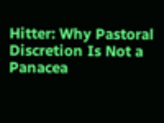Hitter: Why Pastoral Discretion Is Not a Panacea